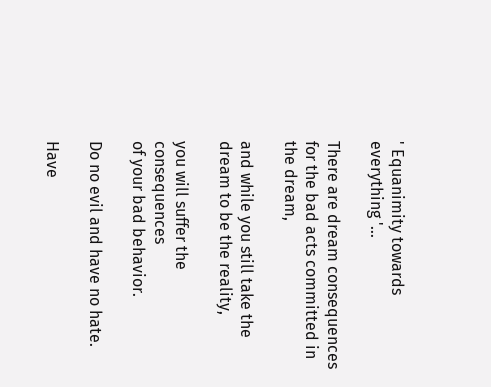' Equanimity towards everything '...

There are dream consequences
for the bad acts committed in the dream,

and while you still take the dream to be the reality,

you will suffer the consequences
of your bad behavior.

Do no evil and have no hate.

Have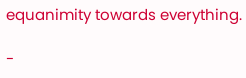equanimity towards everything.

-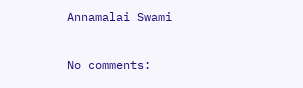Annamalai Swami

No comments: